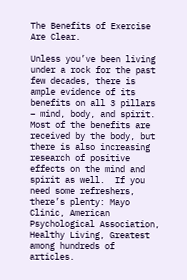The Benefits of Exercise Are Clear.

Unless you’ve been living under a rock for the past few decades, there is ample evidence of its benefits on all 3 pillars – mind, body, and spirit.  Most of the benefits are received by the body, but there is also increasing research of positive effects on the mind and spirit as well.  If you need some refreshers, there’s plenty: Mayo Clinic, American Psychological Association, Healthy Living, Greatest among hundreds of articles.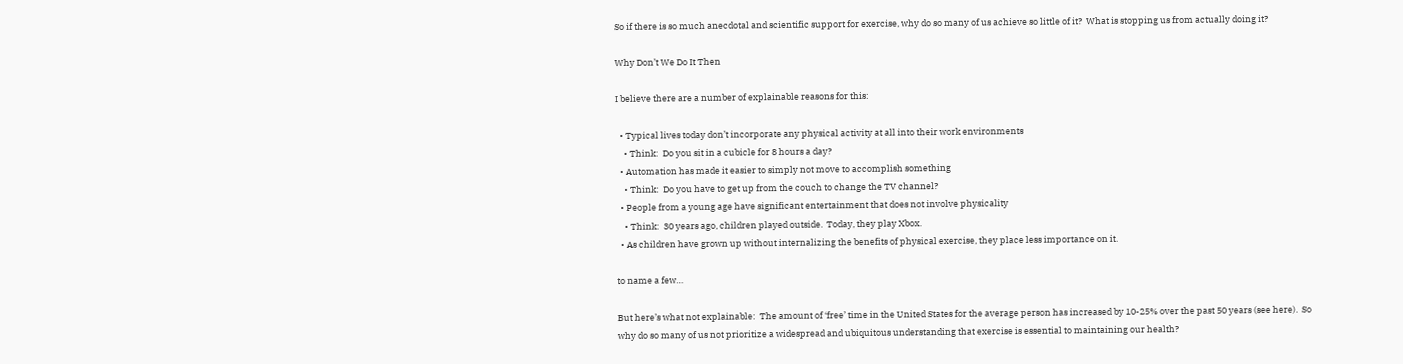So if there is so much anecdotal and scientific support for exercise, why do so many of us achieve so little of it?  What is stopping us from actually doing it?

Why Don’t We Do It Then

I believe there are a number of explainable reasons for this:

  • Typical lives today don’t incorporate any physical activity at all into their work environments
    • Think:  Do you sit in a cubicle for 8 hours a day?
  • Automation has made it easier to simply not move to accomplish something
    • Think:  Do you have to get up from the couch to change the TV channel?
  • People from a young age have significant entertainment that does not involve physicality
    • Think:  30 years ago, children played outside.  Today, they play Xbox.
  • As children have grown up without internalizing the benefits of physical exercise, they place less importance on it.

to name a few…

But here’s what not explainable:  The amount of ‘free’ time in the United States for the average person has increased by 10-25% over the past 50 years (see here).  So why do so many of us not prioritize a widespread and ubiquitous understanding that exercise is essential to maintaining our health?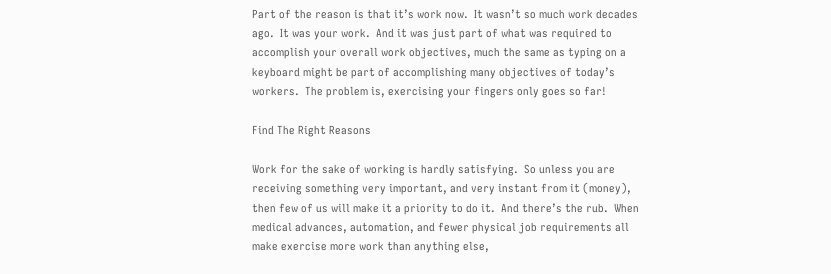Part of the reason is that it’s work now.  It wasn’t so much work decades ago.  It was your work.  And it was just part of what was required to accomplish your overall work objectives, much the same as typing on a keyboard might be part of accomplishing many objectives of today’s workers.  The problem is, exercising your fingers only goes so far!

Find The Right Reasons

Work for the sake of working is hardly satisfying.  So unless you are receiving something very important, and very instant from it (money), then few of us will make it a priority to do it.  And there’s the rub.  When medical advances, automation, and fewer physical job requirements all make exercise more work than anything else,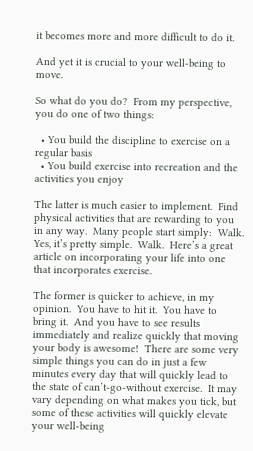it becomes more and more difficult to do it.

And yet it is crucial to your well-being to move.

So what do you do?  From my perspective, you do one of two things:

  • You build the discipline to exercise on a regular basis
  • You build exercise into recreation and the activities you enjoy

The latter is much easier to implement.  Find physical activities that are rewarding to you in any way.  Many people start simply:  Walk.  Yes, it’s pretty simple.  Walk.  Here’s a great article on incorporating your life into one that incorporates exercise.

The former is quicker to achieve, in my opinion.  You have to hit it.  You have to bring it.  And you have to see results immediately and realize quickly that moving your body is awesome!  There are some very simple things you can do in just a few minutes every day that will quickly lead to the state of can’t-go-without exercise.  It may vary depending on what makes you tick, but some of these activities will quickly elevate your well-being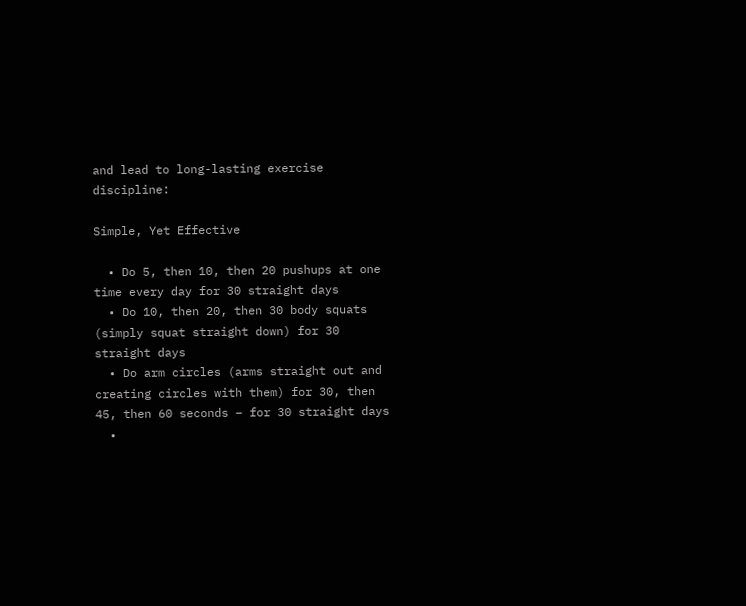and lead to long-lasting exercise discipline:

Simple, Yet Effective

  • Do 5, then 10, then 20 pushups at one time every day for 30 straight days
  • Do 10, then 20, then 30 body squats (simply squat straight down) for 30 straight days
  • Do arm circles (arms straight out and creating circles with them) for 30, then 45, then 60 seconds – for 30 straight days
  •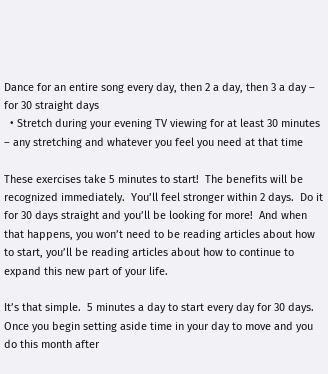Dance for an entire song every day, then 2 a day, then 3 a day – for 30 straight days
  • Stretch during your evening TV viewing for at least 30 minutes – any stretching and whatever you feel you need at that time

These exercises take 5 minutes to start!  The benefits will be recognized immediately.  You’ll feel stronger within 2 days.  Do it for 30 days straight and you’ll be looking for more!  And when that happens, you won’t need to be reading articles about how to start, you’ll be reading articles about how to continue to expand this new part of your life.

It’s that simple.  5 minutes a day to start every day for 30 days.  Once you begin setting aside time in your day to move and you do this month after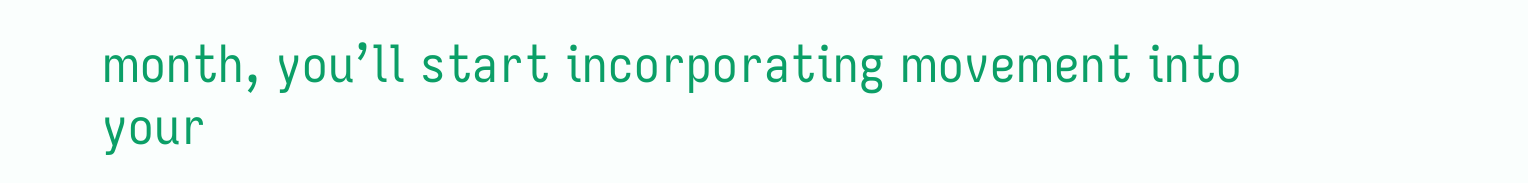month, you’ll start incorporating movement into your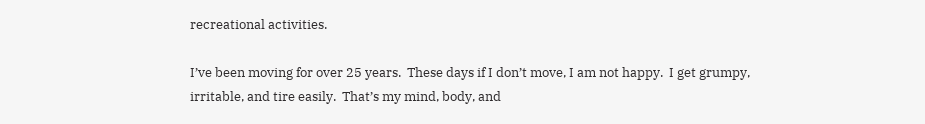recreational activities.

I’ve been moving for over 25 years.  These days if I don’t move, I am not happy.  I get grumpy, irritable, and tire easily.  That’s my mind, body, and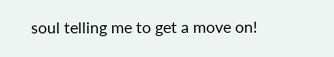soul telling me to get a move on!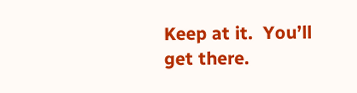Keep at it.  You’ll get there.